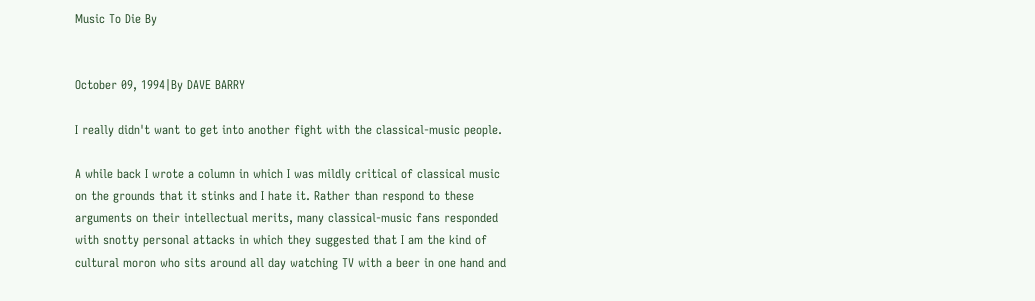Music To Die By


October 09, 1994|By DAVE BARRY

I really didn't want to get into another fight with the classical-music people.

A while back I wrote a column in which I was mildly critical of classical music on the grounds that it stinks and I hate it. Rather than respond to these arguments on their intellectual merits, many classical-music fans responded with snotty personal attacks in which they suggested that I am the kind of cultural moron who sits around all day watching TV with a beer in one hand and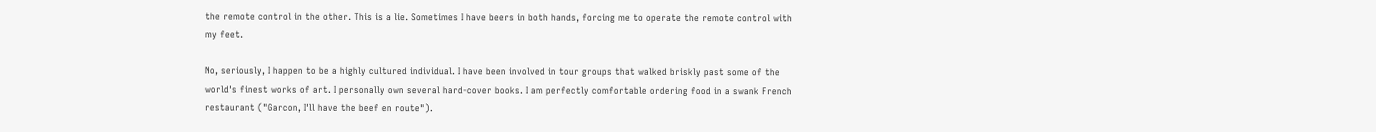the remote control in the other. This is a lie. Sometimes I have beers in both hands, forcing me to operate the remote control with my feet.

No, seriously, I happen to be a highly cultured individual. I have been involved in tour groups that walked briskly past some of the world's finest works of art. I personally own several hard-cover books. I am perfectly comfortable ordering food in a swank French restaurant ("Garcon, I'll have the beef en route").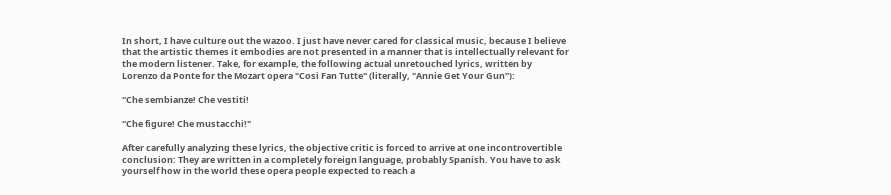In short, I have culture out the wazoo. I just have never cared for classical music, because I believe that the artistic themes it embodies are not presented in a manner that is intellectually relevant for the modern listener. Take, for example, the following actual unretouched lyrics, written by Lorenzo da Ponte for the Mozart opera "Cosi Fan Tutte" (literally, "Annie Get Your Gun"):

"Che sembianze! Che vestiti!

"Che figure! Che mustacchi!"

After carefully analyzing these lyrics, the objective critic is forced to arrive at one incontrovertible conclusion: They are written in a completely foreign language, probably Spanish. You have to ask yourself how in the world these opera people expected to reach a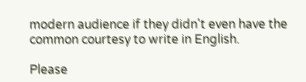modern audience if they didn't even have the common courtesy to write in English.

Please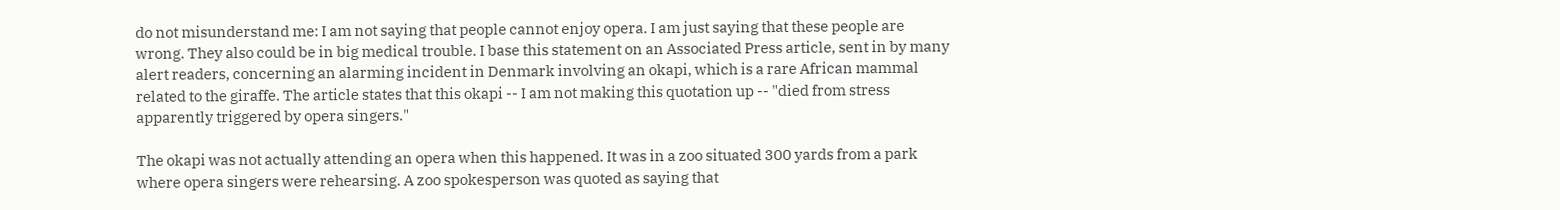do not misunderstand me: I am not saying that people cannot enjoy opera. I am just saying that these people are wrong. They also could be in big medical trouble. I base this statement on an Associated Press article, sent in by many alert readers, concerning an alarming incident in Denmark involving an okapi, which is a rare African mammal related to the giraffe. The article states that this okapi -- I am not making this quotation up -- "died from stress apparently triggered by opera singers."

The okapi was not actually attending an opera when this happened. It was in a zoo situated 300 yards from a park where opera singers were rehearsing. A zoo spokesperson was quoted as saying that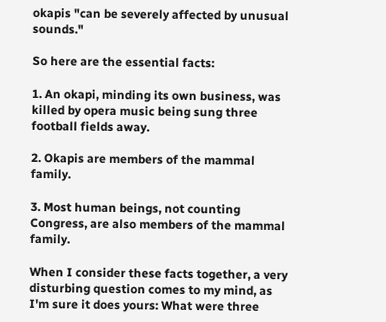okapis "can be severely affected by unusual sounds."

So here are the essential facts:

1. An okapi, minding its own business, was killed by opera music being sung three football fields away.

2. Okapis are members of the mammal family.

3. Most human beings, not counting Congress, are also members of the mammal family.

When I consider these facts together, a very disturbing question comes to my mind, as I'm sure it does yours: What were three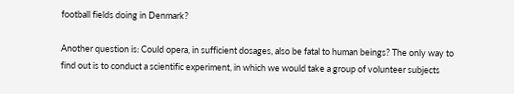football fields doing in Denmark?

Another question is: Could opera, in sufficient dosages, also be fatal to human beings? The only way to find out is to conduct a scientific experiment, in which we would take a group of volunteer subjects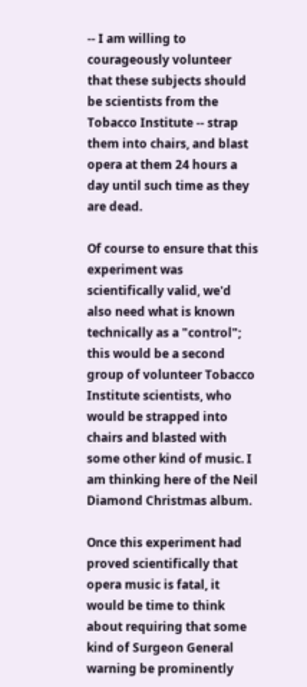-- I am willing to courageously volunteer that these subjects should be scientists from the Tobacco Institute -- strap them into chairs, and blast opera at them 24 hours a day until such time as they are dead.

Of course to ensure that this experiment was scientifically valid, we'd also need what is known technically as a "control"; this would be a second group of volunteer Tobacco Institute scientists, who would be strapped into chairs and blasted with some other kind of music. I am thinking here of the Neil Diamond Christmas album.

Once this experiment had proved scientifically that opera music is fatal, it would be time to think about requiring that some kind of Surgeon General warning be prominently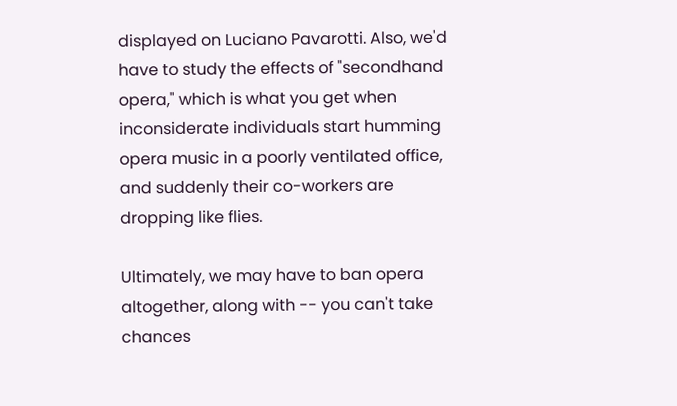displayed on Luciano Pavarotti. Also, we'd have to study the effects of "secondhand opera," which is what you get when inconsiderate individuals start humming opera music in a poorly ventilated office, and suddenly their co-workers are dropping like flies.

Ultimately, we may have to ban opera altogether, along with -- you can't take chances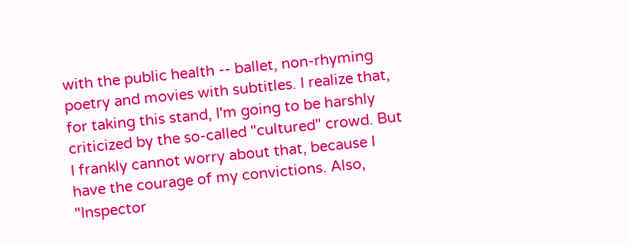with the public health -- ballet, non-rhyming poetry and movies with subtitles. I realize that, for taking this stand, I'm going to be harshly criticized by the so-called "cultured" crowd. But I frankly cannot worry about that, because I have the courage of my convictions. Also, "Inspector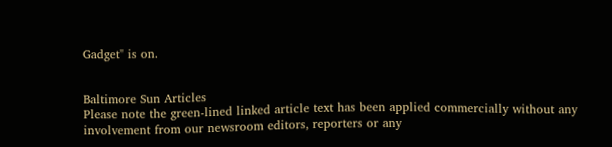Gadget" is on.


Baltimore Sun Articles
Please note the green-lined linked article text has been applied commercially without any involvement from our newsroom editors, reporters or any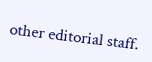other editorial staff.